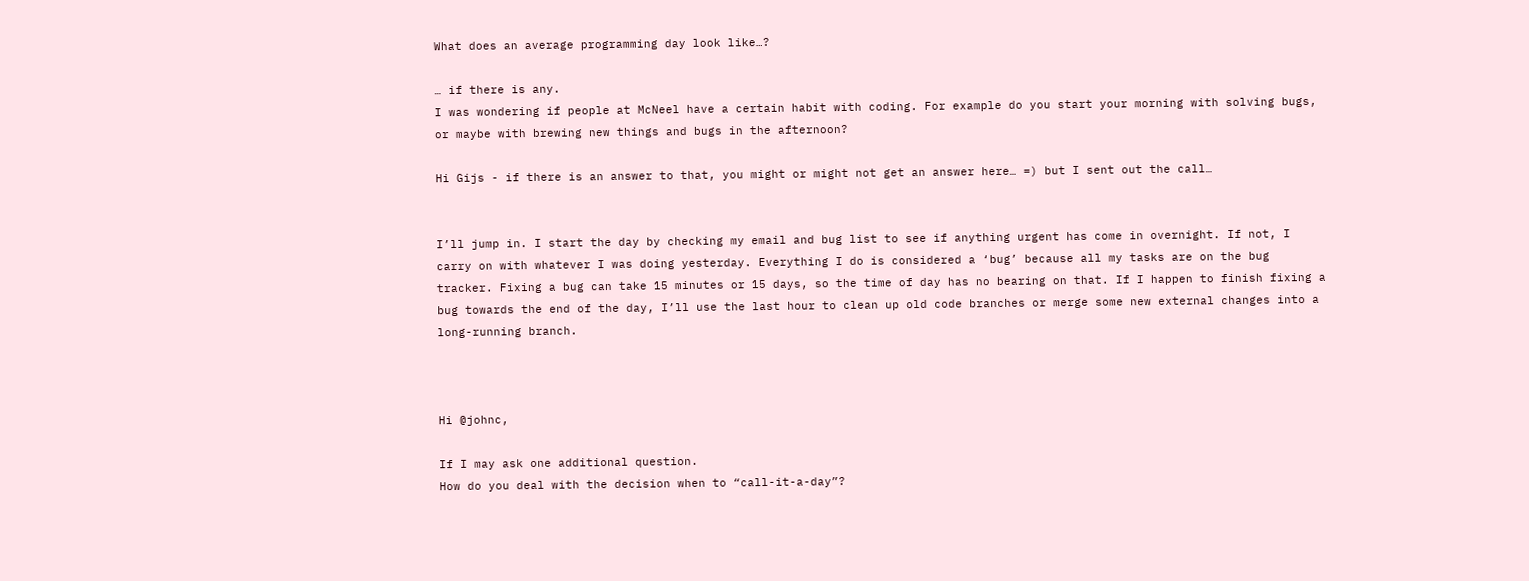What does an average programming day look like…?

… if there is any.
I was wondering if people at McNeel have a certain habit with coding. For example do you start your morning with solving bugs, or maybe with brewing new things and bugs in the afternoon?

Hi Gijs - if there is an answer to that, you might or might not get an answer here… =) but I sent out the call…


I’ll jump in. I start the day by checking my email and bug list to see if anything urgent has come in overnight. If not, I carry on with whatever I was doing yesterday. Everything I do is considered a ‘bug’ because all my tasks are on the bug tracker. Fixing a bug can take 15 minutes or 15 days, so the time of day has no bearing on that. If I happen to finish fixing a bug towards the end of the day, I’ll use the last hour to clean up old code branches or merge some new external changes into a long-running branch.



Hi @johnc,

If I may ask one additional question.
How do you deal with the decision when to “call-it-a-day”?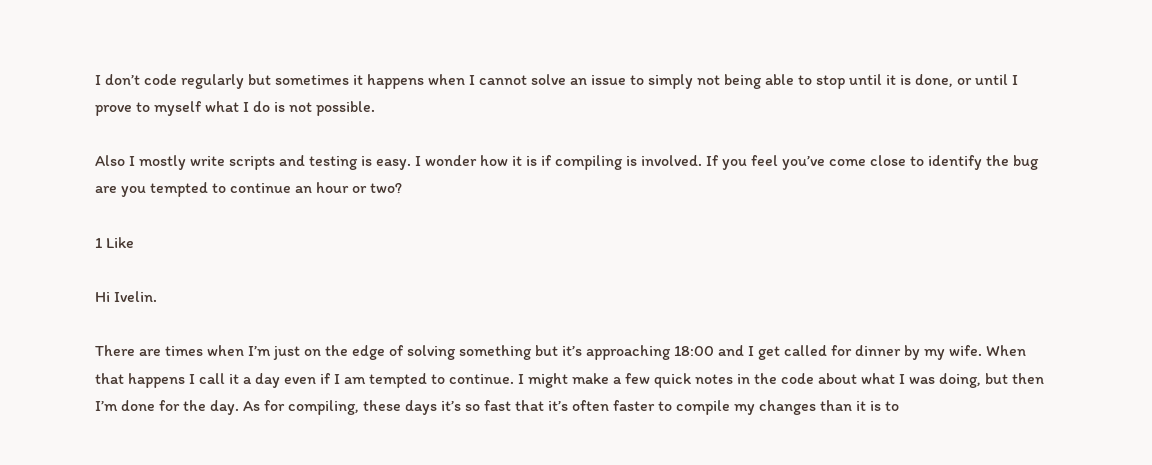I don’t code regularly but sometimes it happens when I cannot solve an issue to simply not being able to stop until it is done, or until I prove to myself what I do is not possible.

Also I mostly write scripts and testing is easy. I wonder how it is if compiling is involved. If you feel you’ve come close to identify the bug are you tempted to continue an hour or two?

1 Like

Hi Ivelin.

There are times when I’m just on the edge of solving something but it’s approaching 18:00 and I get called for dinner by my wife. When that happens I call it a day even if I am tempted to continue. I might make a few quick notes in the code about what I was doing, but then I’m done for the day. As for compiling, these days it’s so fast that it’s often faster to compile my changes than it is to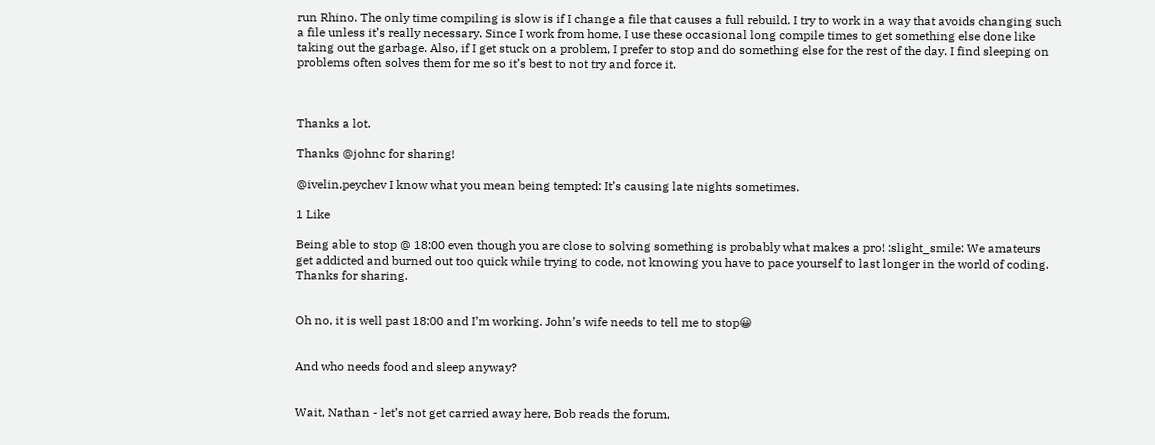run Rhino. The only time compiling is slow is if I change a file that causes a full rebuild. I try to work in a way that avoids changing such a file unless it’s really necessary. Since I work from home, I use these occasional long compile times to get something else done like taking out the garbage. Also, if I get stuck on a problem, I prefer to stop and do something else for the rest of the day. I find sleeping on problems often solves them for me so it’s best to not try and force it.



Thanks a lot.

Thanks @johnc for sharing!

@ivelin.peychev I know what you mean being tempted: It’s causing late nights sometimes.

1 Like

Being able to stop @ 18:00 even though you are close to solving something is probably what makes a pro! :slight_smile: We amateurs get addicted and burned out too quick while trying to code, not knowing you have to pace yourself to last longer in the world of coding. Thanks for sharing.


Oh no, it is well past 18:00 and I’m working. John’s wife needs to tell me to stop😀


And who needs food and sleep anyway?


Wait, Nathan - let’s not get carried away here, Bob reads the forum,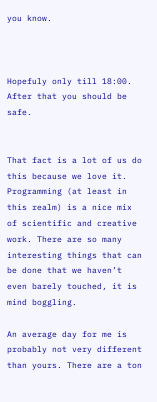you know.



Hopefuly only till 18:00. After that you should be safe.


That fact is a lot of us do this because we love it. Programming (at least in this realm) is a nice mix of scientific and creative work. There are so many interesting things that can be done that we haven’t even barely touched, it is mind boggling.

An average day for me is probably not very different than yours. There are a ton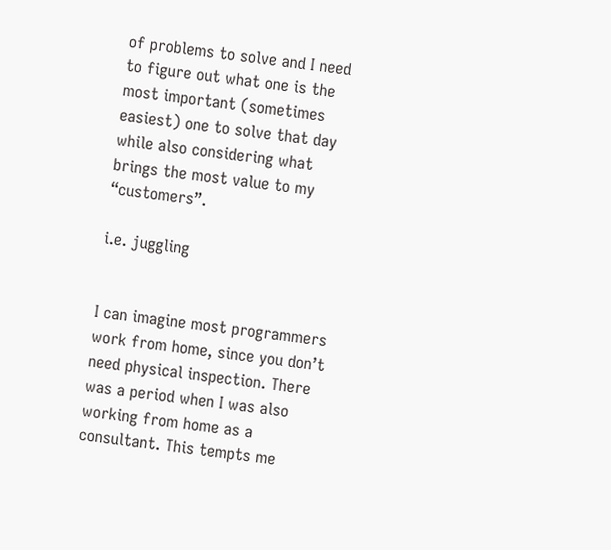of problems to solve and I need to figure out what one is the most important (sometimes easiest) one to solve that day while also considering what brings the most value to my “customers”.

i.e. juggling


I can imagine most programmers work from home, since you don’t need physical inspection. There was a period when I was also working from home as a consultant. This tempts me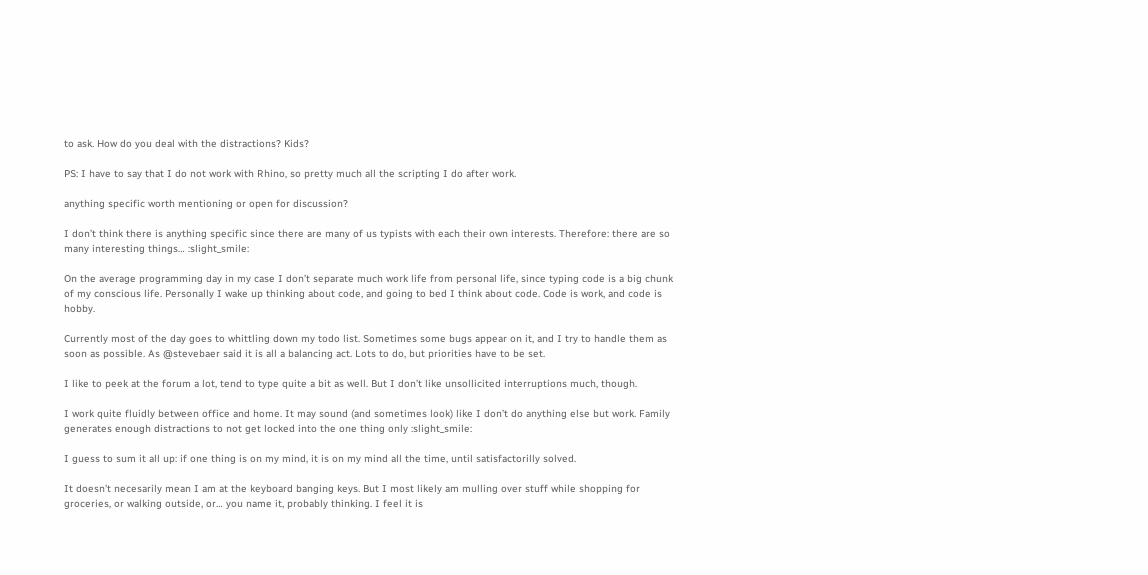to ask. How do you deal with the distractions? Kids?

PS: I have to say that I do not work with Rhino, so pretty much all the scripting I do after work.

anything specific worth mentioning or open for discussion?

I don’t think there is anything specific since there are many of us typists with each their own interests. Therefore: there are so many interesting things… :slight_smile:

On the average programming day in my case I don’t separate much work life from personal life, since typing code is a big chunk of my conscious life. Personally I wake up thinking about code, and going to bed I think about code. Code is work, and code is hobby.

Currently most of the day goes to whittling down my todo list. Sometimes some bugs appear on it, and I try to handle them as soon as possible. As @stevebaer said it is all a balancing act. Lots to do, but priorities have to be set.

I like to peek at the forum a lot, tend to type quite a bit as well. But I don’t like unsollicited interruptions much, though.

I work quite fluidly between office and home. It may sound (and sometimes look) like I don’t do anything else but work. Family generates enough distractions to not get locked into the one thing only :slight_smile:

I guess to sum it all up: if one thing is on my mind, it is on my mind all the time, until satisfactorilly solved.

It doesn’t necesarily mean I am at the keyboard banging keys. But I most likely am mulling over stuff while shopping for groceries, or walking outside, or… you name it, probably thinking. I feel it is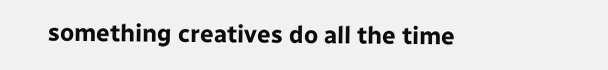something creatives do all the time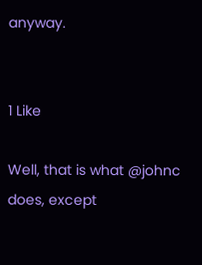anyway.


1 Like

Well, that is what @johnc does, except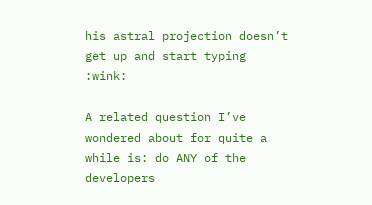his astral projection doesn’t get up and start typing :wink:

A related question I’ve wondered about for quite a while is: do ANY of the developers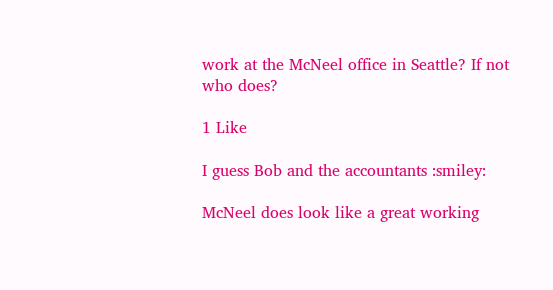work at the McNeel office in Seattle? If not who does?

1 Like

I guess Bob and the accountants :smiley:

McNeel does look like a great working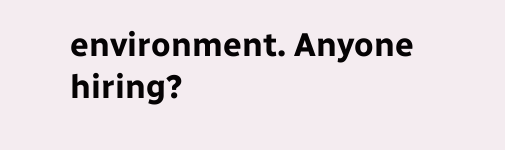environment. Anyone hiring?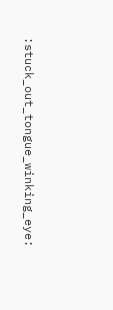:stuck_out_tongue_winking_eye: